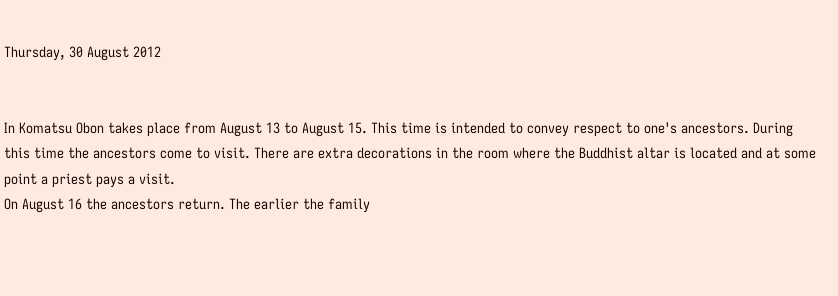Thursday, 30 August 2012


In Komatsu Obon takes place from August 13 to August 15. This time is intended to convey respect to one's ancestors. During this time the ancestors come to visit. There are extra decorations in the room where the Buddhist altar is located and at some point a priest pays a visit.
On August 16 the ancestors return. The earlier the family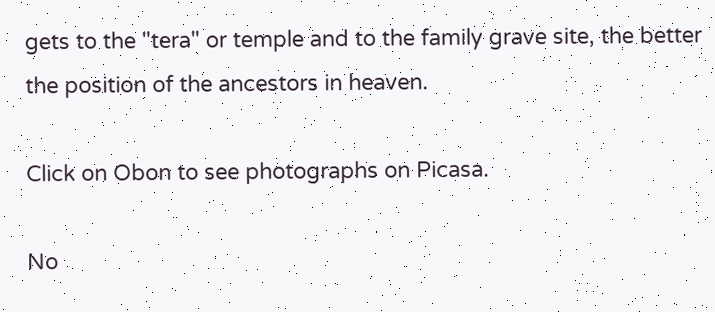gets to the "tera" or temple and to the family grave site, the better the position of the ancestors in heaven.

Click on Obon to see photographs on Picasa.

No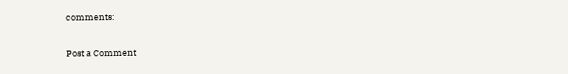comments:

Post a Comment